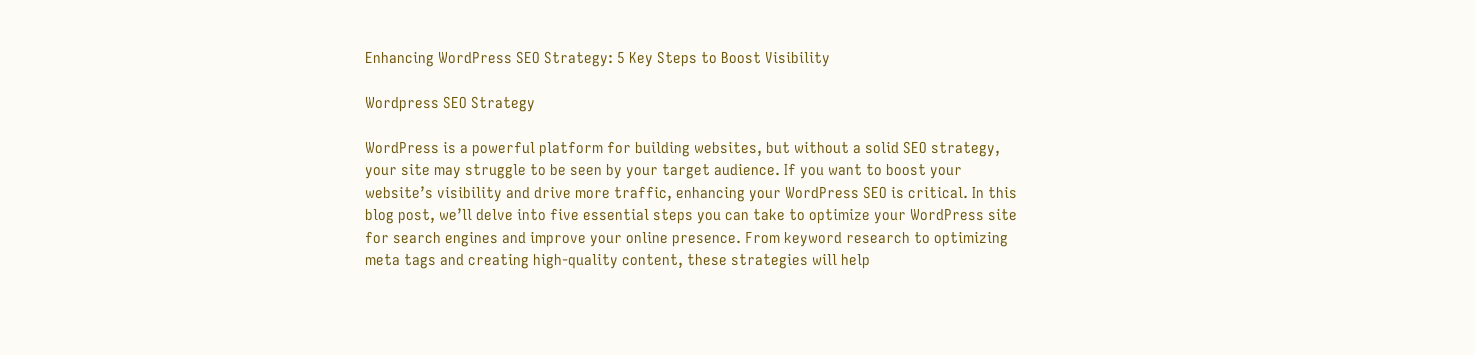Enhancing WordPress SEO Strategy: 5 Key Steps to Boost Visibility

Wordpress SEO Strategy

WordPress is a powerful platform for building websites, but without a solid SEO strategy, your site may struggle to be seen by your target audience. If you want to boost your website’s visibility and drive more traffic, enhancing your WordPress SEO is critical. In this blog post, we’ll delve into five essential steps you can take to optimize your WordPress site for search engines and improve your online presence. From keyword research to optimizing meta tags and creating high-quality content, these strategies will help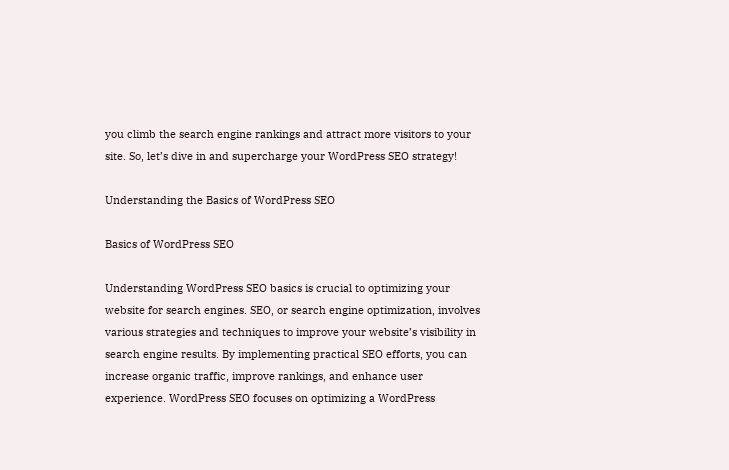you climb the search engine rankings and attract more visitors to your site. So, let’s dive in and supercharge your WordPress SEO strategy!

Understanding the Basics of WordPress SEO

Basics of WordPress SEO

Understanding WordPress SEO basics is crucial to optimizing your website for search engines. SEO, or search engine optimization, involves various strategies and techniques to improve your website’s visibility in search engine results. By implementing practical SEO efforts, you can increase organic traffic, improve rankings, and enhance user experience. WordPress SEO focuses on optimizing a WordPress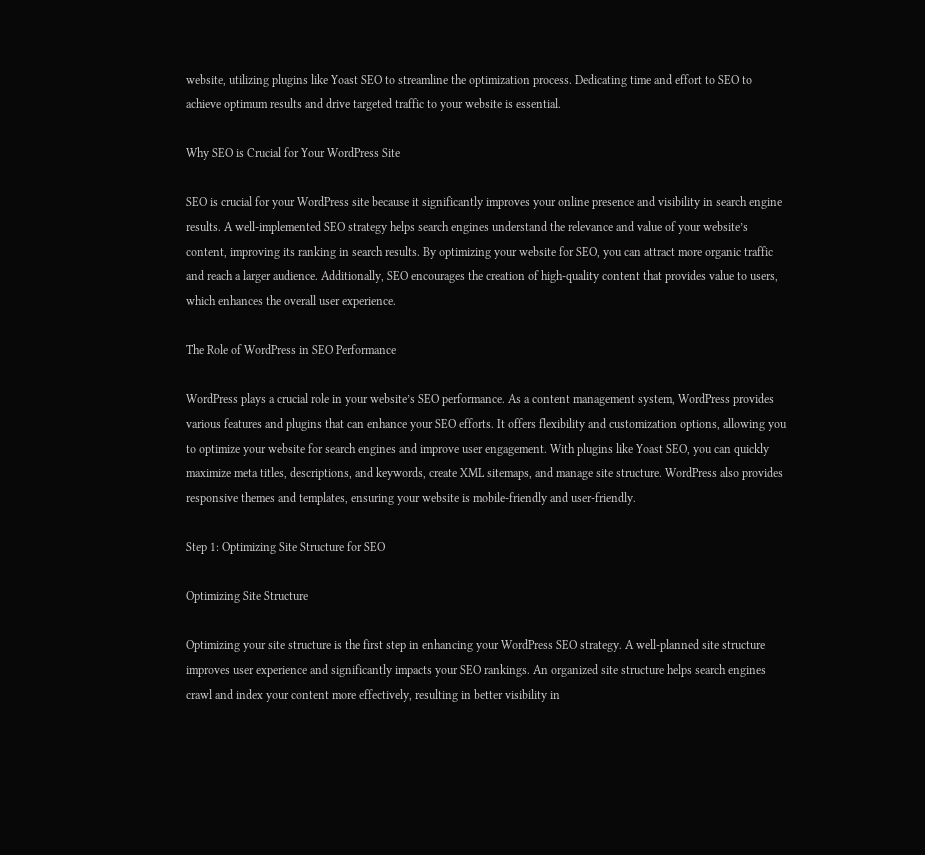website, utilizing plugins like Yoast SEO to streamline the optimization process. Dedicating time and effort to SEO to achieve optimum results and drive targeted traffic to your website is essential.

Why SEO is Crucial for Your WordPress Site

SEO is crucial for your WordPress site because it significantly improves your online presence and visibility in search engine results. A well-implemented SEO strategy helps search engines understand the relevance and value of your website’s content, improving its ranking in search results. By optimizing your website for SEO, you can attract more organic traffic and reach a larger audience. Additionally, SEO encourages the creation of high-quality content that provides value to users, which enhances the overall user experience.

The Role of WordPress in SEO Performance

WordPress plays a crucial role in your website’s SEO performance. As a content management system, WordPress provides various features and plugins that can enhance your SEO efforts. It offers flexibility and customization options, allowing you to optimize your website for search engines and improve user engagement. With plugins like Yoast SEO, you can quickly maximize meta titles, descriptions, and keywords, create XML sitemaps, and manage site structure. WordPress also provides responsive themes and templates, ensuring your website is mobile-friendly and user-friendly.

Step 1: Optimizing Site Structure for SEO

Optimizing Site Structure

Optimizing your site structure is the first step in enhancing your WordPress SEO strategy. A well-planned site structure improves user experience and significantly impacts your SEO rankings. An organized site structure helps search engines crawl and index your content more effectively, resulting in better visibility in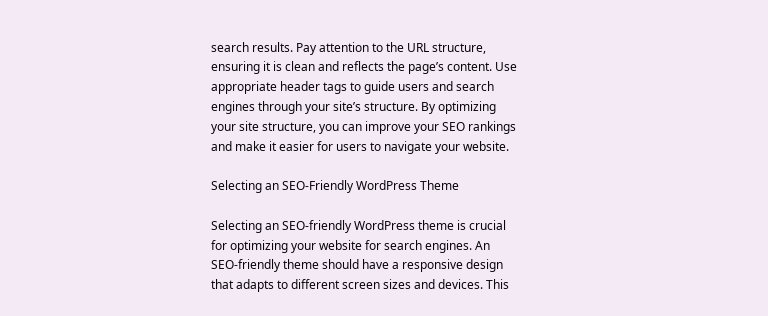search results. Pay attention to the URL structure, ensuring it is clean and reflects the page’s content. Use appropriate header tags to guide users and search engines through your site’s structure. By optimizing your site structure, you can improve your SEO rankings and make it easier for users to navigate your website.

Selecting an SEO-Friendly WordPress Theme

Selecting an SEO-friendly WordPress theme is crucial for optimizing your website for search engines. An SEO-friendly theme should have a responsive design that adapts to different screen sizes and devices. This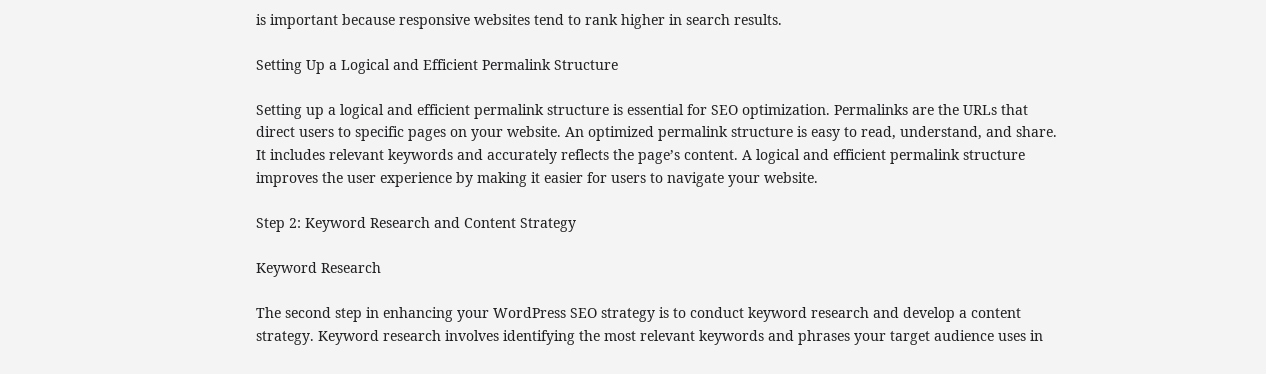is important because responsive websites tend to rank higher in search results.

Setting Up a Logical and Efficient Permalink Structure

Setting up a logical and efficient permalink structure is essential for SEO optimization. Permalinks are the URLs that direct users to specific pages on your website. An optimized permalink structure is easy to read, understand, and share. It includes relevant keywords and accurately reflects the page’s content. A logical and efficient permalink structure improves the user experience by making it easier for users to navigate your website.

Step 2: Keyword Research and Content Strategy

Keyword Research

The second step in enhancing your WordPress SEO strategy is to conduct keyword research and develop a content strategy. Keyword research involves identifying the most relevant keywords and phrases your target audience uses in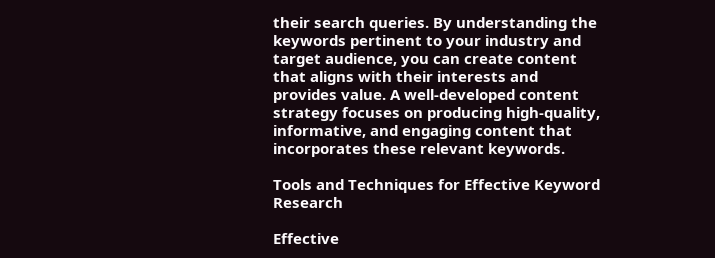their search queries. By understanding the keywords pertinent to your industry and target audience, you can create content that aligns with their interests and provides value. A well-developed content strategy focuses on producing high-quality, informative, and engaging content that incorporates these relevant keywords.

Tools and Techniques for Effective Keyword Research

Effective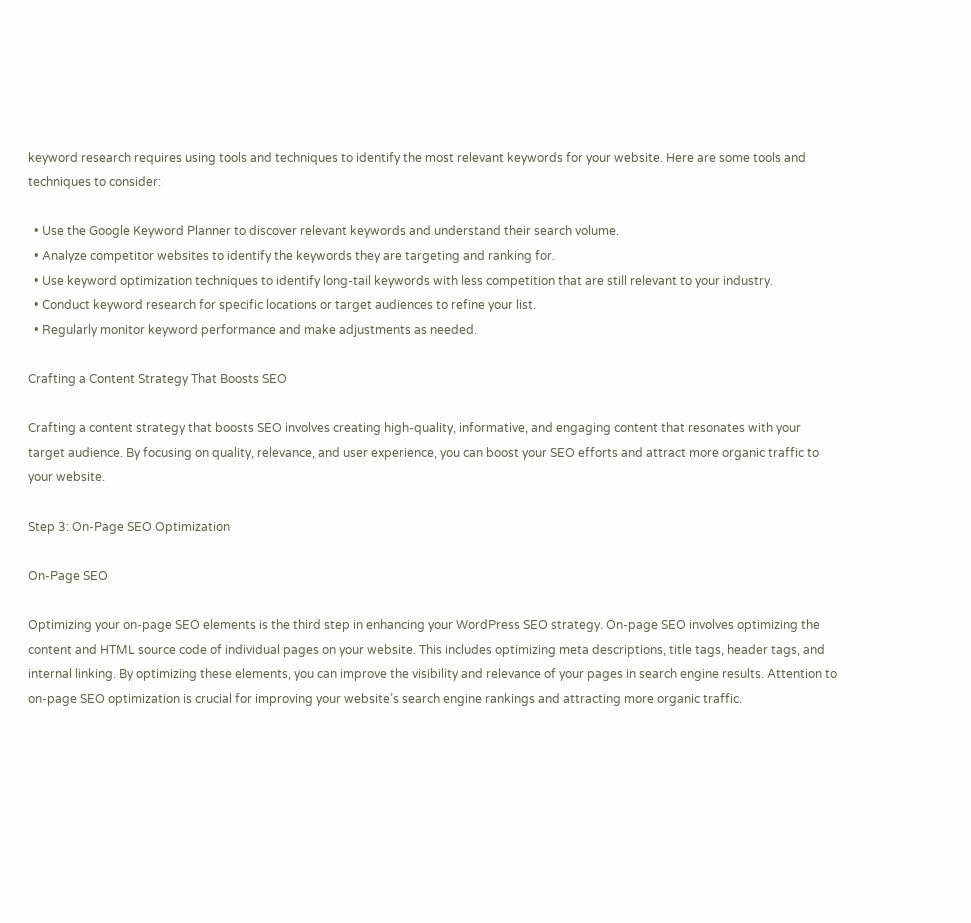keyword research requires using tools and techniques to identify the most relevant keywords for your website. Here are some tools and techniques to consider:

  • Use the Google Keyword Planner to discover relevant keywords and understand their search volume.
  • Analyze competitor websites to identify the keywords they are targeting and ranking for.
  • Use keyword optimization techniques to identify long-tail keywords with less competition that are still relevant to your industry.
  • Conduct keyword research for specific locations or target audiences to refine your list.
  • Regularly monitor keyword performance and make adjustments as needed.

Crafting a Content Strategy That Boosts SEO

Crafting a content strategy that boosts SEO involves creating high-quality, informative, and engaging content that resonates with your target audience. By focusing on quality, relevance, and user experience, you can boost your SEO efforts and attract more organic traffic to your website.

Step 3: On-Page SEO Optimization

On-Page SEO

Optimizing your on-page SEO elements is the third step in enhancing your WordPress SEO strategy. On-page SEO involves optimizing the content and HTML source code of individual pages on your website. This includes optimizing meta descriptions, title tags, header tags, and internal linking. By optimizing these elements, you can improve the visibility and relevance of your pages in search engine results. Attention to on-page SEO optimization is crucial for improving your website’s search engine rankings and attracting more organic traffic.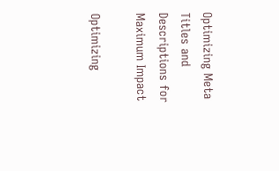Optimizing Meta Titles and Descriptions for Maximum Impact

Optimizing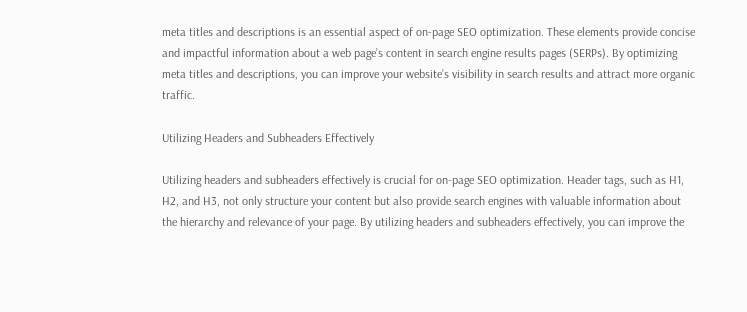meta titles and descriptions is an essential aspect of on-page SEO optimization. These elements provide concise and impactful information about a web page’s content in search engine results pages (SERPs). By optimizing meta titles and descriptions, you can improve your website’s visibility in search results and attract more organic traffic.

Utilizing Headers and Subheaders Effectively

Utilizing headers and subheaders effectively is crucial for on-page SEO optimization. Header tags, such as H1, H2, and H3, not only structure your content but also provide search engines with valuable information about the hierarchy and relevance of your page. By utilizing headers and subheaders effectively, you can improve the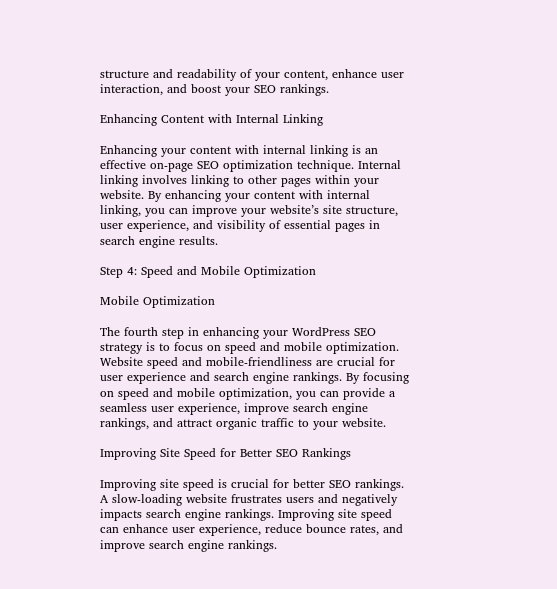structure and readability of your content, enhance user interaction, and boost your SEO rankings.

Enhancing Content with Internal Linking

Enhancing your content with internal linking is an effective on-page SEO optimization technique. Internal linking involves linking to other pages within your website. By enhancing your content with internal linking, you can improve your website’s site structure, user experience, and visibility of essential pages in search engine results.

Step 4: Speed and Mobile Optimization

Mobile Optimization

The fourth step in enhancing your WordPress SEO strategy is to focus on speed and mobile optimization. Website speed and mobile-friendliness are crucial for user experience and search engine rankings. By focusing on speed and mobile optimization, you can provide a seamless user experience, improve search engine rankings, and attract organic traffic to your website.

Improving Site Speed for Better SEO Rankings

Improving site speed is crucial for better SEO rankings. A slow-loading website frustrates users and negatively impacts search engine rankings. Improving site speed can enhance user experience, reduce bounce rates, and improve search engine rankings.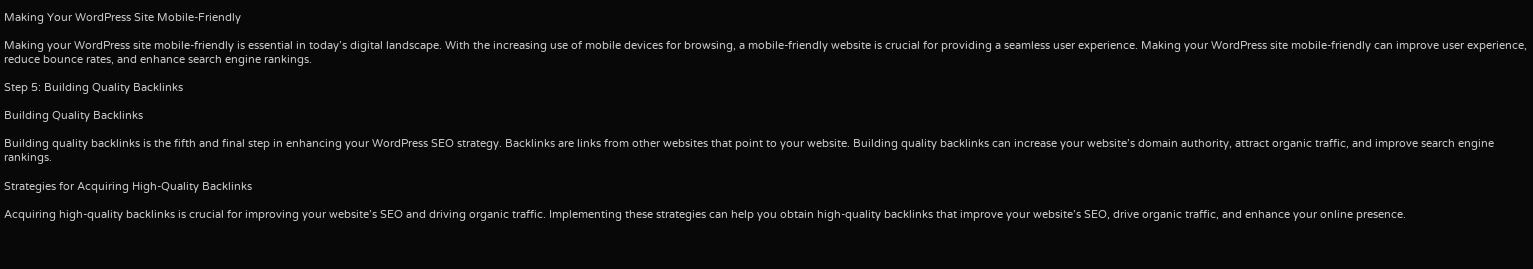Making Your WordPress Site Mobile-Friendly

Making your WordPress site mobile-friendly is essential in today’s digital landscape. With the increasing use of mobile devices for browsing, a mobile-friendly website is crucial for providing a seamless user experience. Making your WordPress site mobile-friendly can improve user experience, reduce bounce rates, and enhance search engine rankings.

Step 5: Building Quality Backlinks

Building Quality Backlinks

Building quality backlinks is the fifth and final step in enhancing your WordPress SEO strategy. Backlinks are links from other websites that point to your website. Building quality backlinks can increase your website’s domain authority, attract organic traffic, and improve search engine rankings.

Strategies for Acquiring High-Quality Backlinks

Acquiring high-quality backlinks is crucial for improving your website’s SEO and driving organic traffic. Implementing these strategies can help you obtain high-quality backlinks that improve your website’s SEO, drive organic traffic, and enhance your online presence.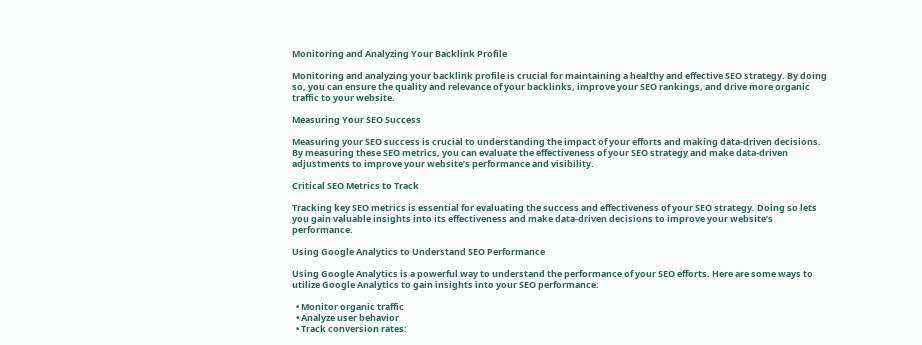Monitoring and Analyzing Your Backlink Profile

Monitoring and analyzing your backlink profile is crucial for maintaining a healthy and effective SEO strategy. By doing so, you can ensure the quality and relevance of your backlinks, improve your SEO rankings, and drive more organic traffic to your website.

Measuring Your SEO Success

Measuring your SEO success is crucial to understanding the impact of your efforts and making data-driven decisions. By measuring these SEO metrics, you can evaluate the effectiveness of your SEO strategy and make data-driven adjustments to improve your website’s performance and visibility.

Critical SEO Metrics to Track

Tracking key SEO metrics is essential for evaluating the success and effectiveness of your SEO strategy. Doing so lets you gain valuable insights into its effectiveness and make data-driven decisions to improve your website’s performance.

Using Google Analytics to Understand SEO Performance

Using Google Analytics is a powerful way to understand the performance of your SEO efforts. Here are some ways to utilize Google Analytics to gain insights into your SEO performance:

  • Monitor organic traffic
  • Analyze user behavior
  • Track conversion rates: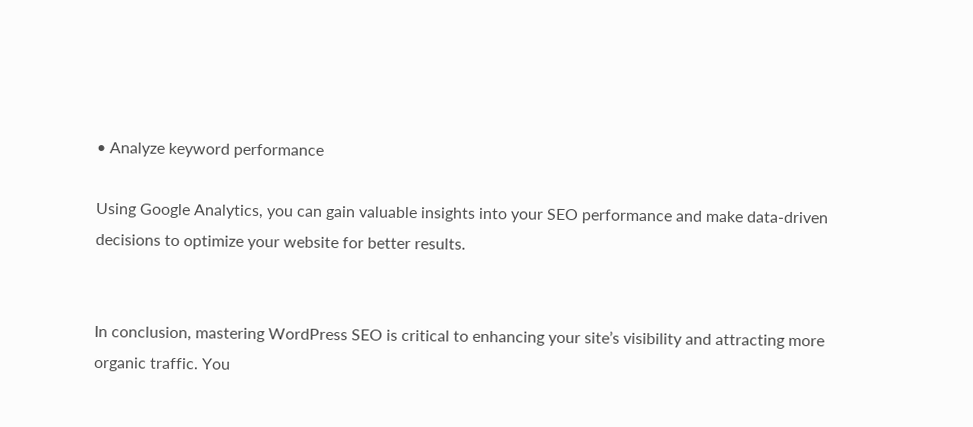• Analyze keyword performance

Using Google Analytics, you can gain valuable insights into your SEO performance and make data-driven decisions to optimize your website for better results.


In conclusion, mastering WordPress SEO is critical to enhancing your site’s visibility and attracting more organic traffic. You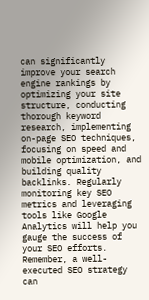can significantly improve your search engine rankings by optimizing your site structure, conducting thorough keyword research, implementing on-page SEO techniques, focusing on speed and mobile optimization, and building quality backlinks. Regularly monitoring key SEO metrics and leveraging tools like Google Analytics will help you gauge the success of your SEO efforts. Remember, a well-executed SEO strategy can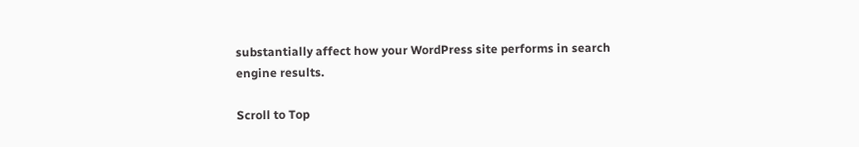substantially affect how your WordPress site performs in search engine results.

Scroll to Top